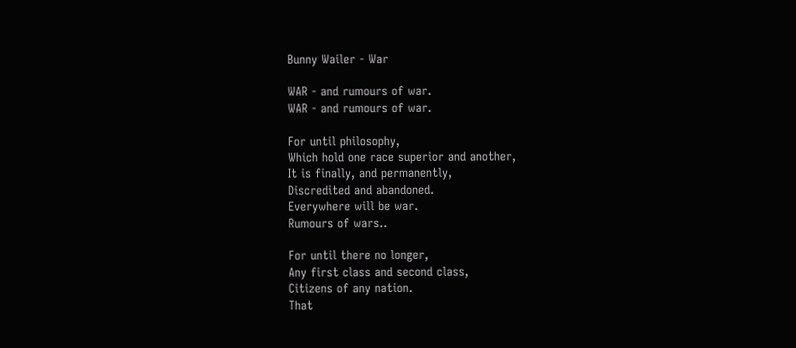Bunny Wailer - War

WAR - and rumours of war.
WAR - and rumours of war.

For until philosophy,
Which hold one race superior and another,
It is finally, and permanently,
Discredited and abandoned.
Everywhere will be war.
Rumours of wars..

For until there no longer,
Any first class and second class,
Citizens of any nation.
That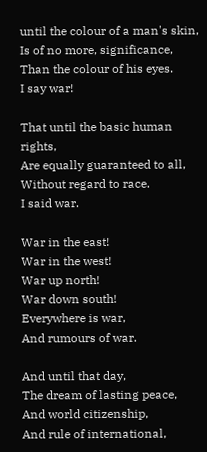until the colour of a man's skin,
Is of no more, significance,
Than the colour of his eyes.
I say war!

That until the basic human rights,
Are equally guaranteed to all,
Without regard to race.
I said war.

War in the east!
War in the west!
War up north!
War down south!
Everywhere is war,
And rumours of war.

And until that day,
The dream of lasting peace,
And world citizenship,
And rule of international,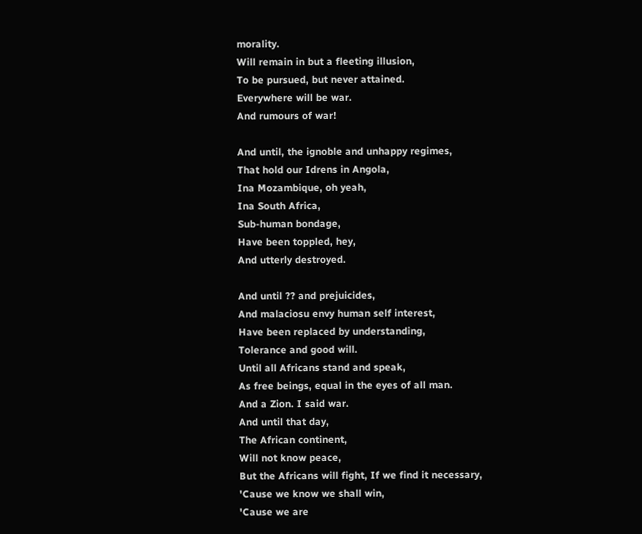morality.
Will remain in but a fleeting illusion,
To be pursued, but never attained.
Everywhere will be war.
And rumours of war!

And until, the ignoble and unhappy regimes,
That hold our Idrens in Angola,
Ina Mozambique, oh yeah,
Ina South Africa,
Sub-human bondage,
Have been toppled, hey,
And utterly destroyed.

And until ?? and prejuicides,
And malaciosu envy human self interest,
Have been replaced by understanding,
Tolerance and good will.
Until all Africans stand and speak,
As free beings, equal in the eyes of all man.
And a Zion. I said war.
And until that day,
The African continent,
Will not know peace,
But the Africans will fight, If we find it necessary,
'Cause we know we shall win,
'Cause we are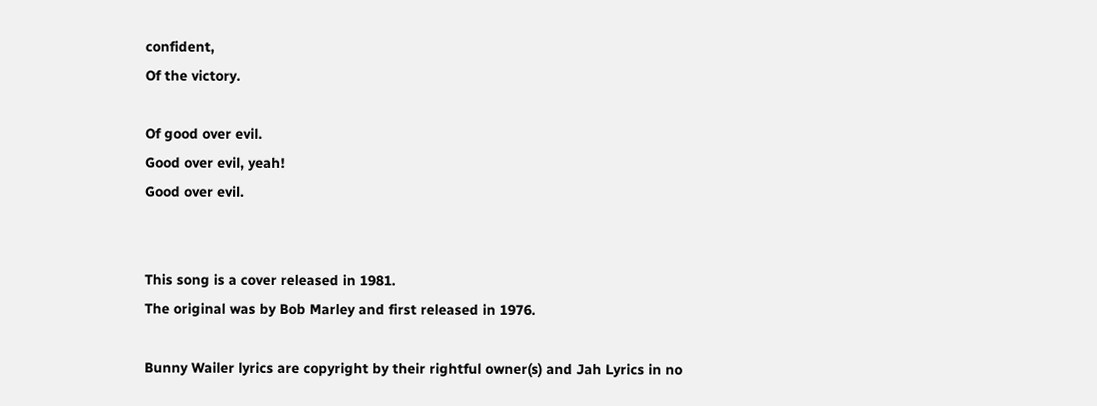confident,
Of the victory.

Of good over evil.
Good over evil, yeah!
Good over evil.


This song is a cover released in 1981.
The original was by Bob Marley and first released in 1976.

Bunny Wailer lyrics are copyright by their rightful owner(s) and Jah Lyrics in no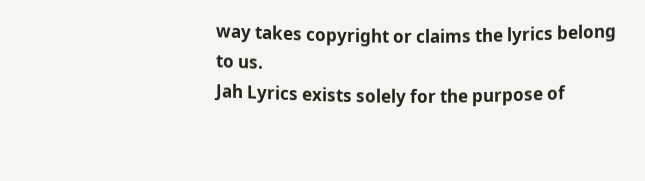way takes copyright or claims the lyrics belong to us.
Jah Lyrics exists solely for the purpose of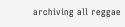archiving all reggae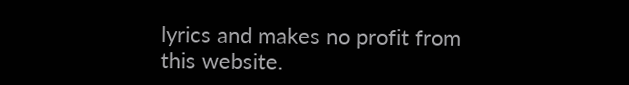lyrics and makes no profit from this website.